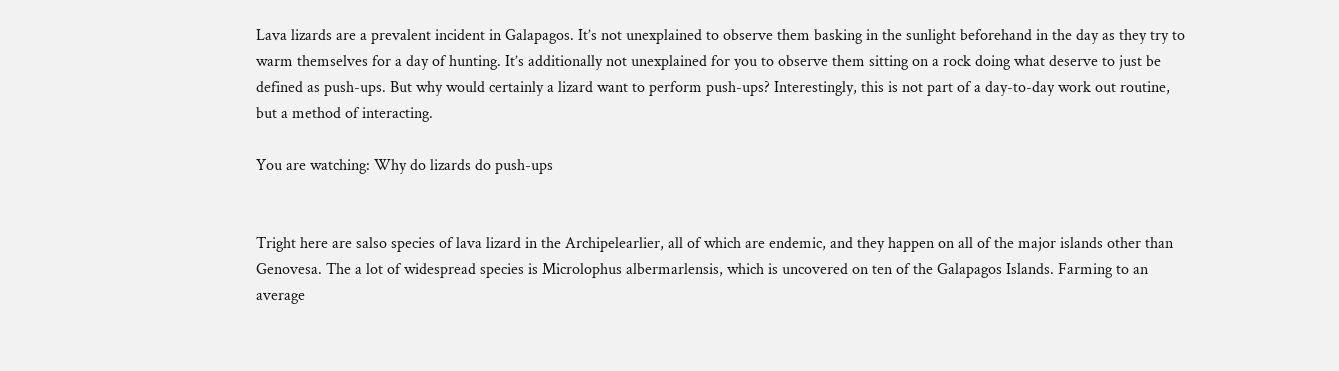Lava lizards are a prevalent incident in Galapagos. It’s not unexplained to observe them basking in the sunlight beforehand in the day as they try to warm themselves for a day of hunting. It’s additionally not unexplained for you to observe them sitting on a rock doing what deserve to just be defined as push-ups. But why would certainly a lizard want to perform push-ups? Interestingly, this is not part of a day-to-day work out routine, but a method of interacting.

You are watching: Why do lizards do push-ups


Tright here are salso species of lava lizard in the Archipelearlier, all of which are endemic, and they happen on all of the major islands other than Genovesa. The a lot of widespread species is Microlophus albermarlensis, which is uncovered on ten of the Galapagos Islands. Farming to an average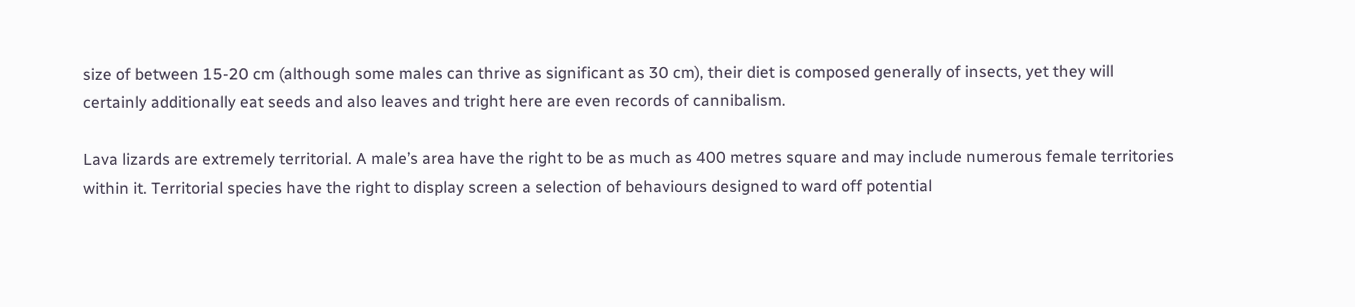size of between 15-20 cm (although some males can thrive as significant as 30 cm), their diet is composed generally of insects, yet they will certainly additionally eat seeds and also leaves and tright here are even records of cannibalism.

Lava lizards are extremely territorial. A male’s area have the right to be as much as 400 metres square and may include numerous female territories within it. Territorial species have the right to display screen a selection of behaviours designed to ward off potential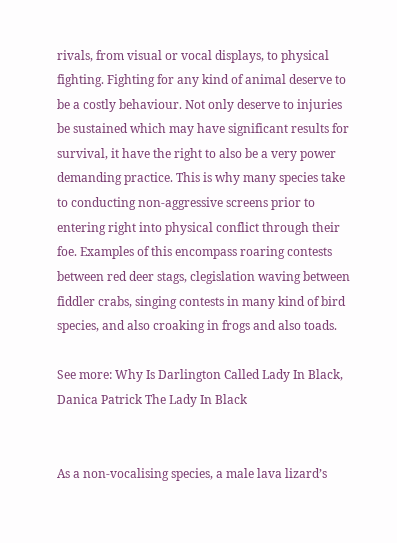rivals, from visual or vocal displays, to physical fighting. Fighting for any kind of animal deserve to be a costly behaviour. Not only deserve to injuries be sustained which may have significant results for survival, it have the right to also be a very power demanding practice. This is why many species take to conducting non-aggressive screens prior to entering right into physical conflict through their foe. Examples of this encompass roaring contests between red deer stags, clegislation waving between fiddler crabs, singing contests in many kind of bird species, and also croaking in frogs and also toads.

See more: Why Is Darlington Called Lady In Black, Danica Patrick The Lady In Black


As a non-vocalising species, a male lava lizard’s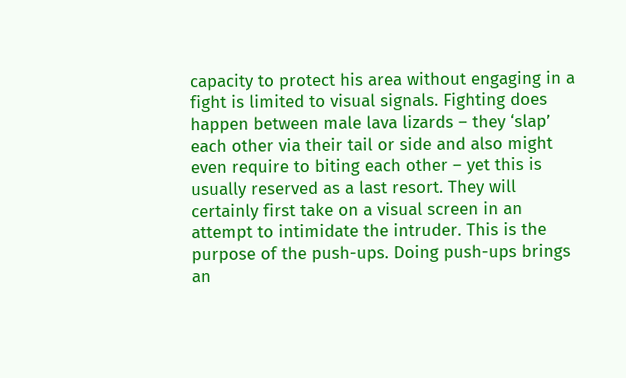capacity to protect his area without engaging in a fight is limited to visual signals. Fighting does happen between male lava lizards – they ‘slap’ each other via their tail or side and also might even require to biting each other – yet this is usually reserved as a last resort. They will certainly first take on a visual screen in an attempt to intimidate the intruder. This is the purpose of the push-ups. Doing push-ups brings an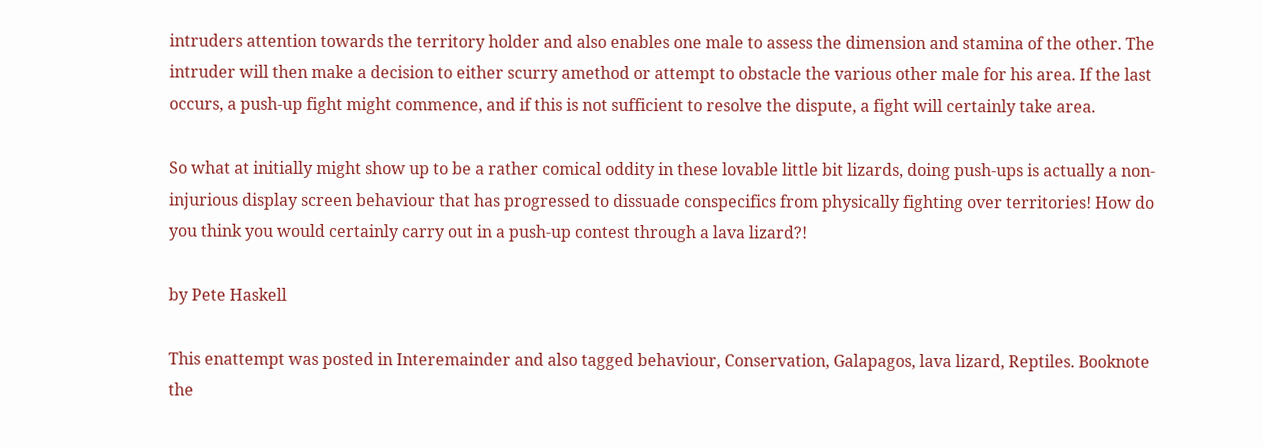intruders attention towards the territory holder and also enables one male to assess the dimension and stamina of the other. The intruder will then make a decision to either scurry amethod or attempt to obstacle the various other male for his area. If the last occurs, a push-up fight might commence, and if this is not sufficient to resolve the dispute, a fight will certainly take area.

So what at initially might show up to be a rather comical oddity in these lovable little bit lizards, doing push-ups is actually a non-injurious display screen behaviour that has progressed to dissuade conspecifics from physically fighting over territories! How do you think you would certainly carry out in a push-up contest through a lava lizard?!

by Pete Haskell

This enattempt was posted in Interemainder and also tagged behaviour, Conservation, Galapagos, lava lizard, Reptiles. Booknote the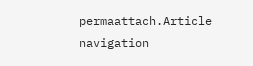permaattach.Article navigation